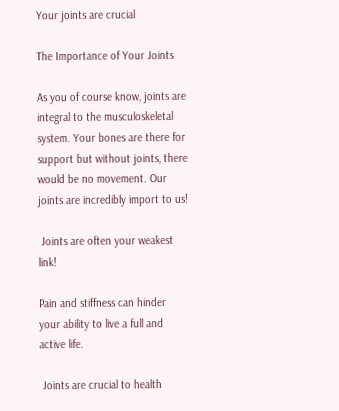Your joints are crucial

The Importance of Your Joints

As you of course know, joints are integral to the musculoskeletal system. Your bones are there for support but without joints, there would be no movement. Our joints are incredibly import to us!

 Joints are often your weakest link!

Pain and stiffness can hinder your ability to live a full and active life.

 Joints are crucial to health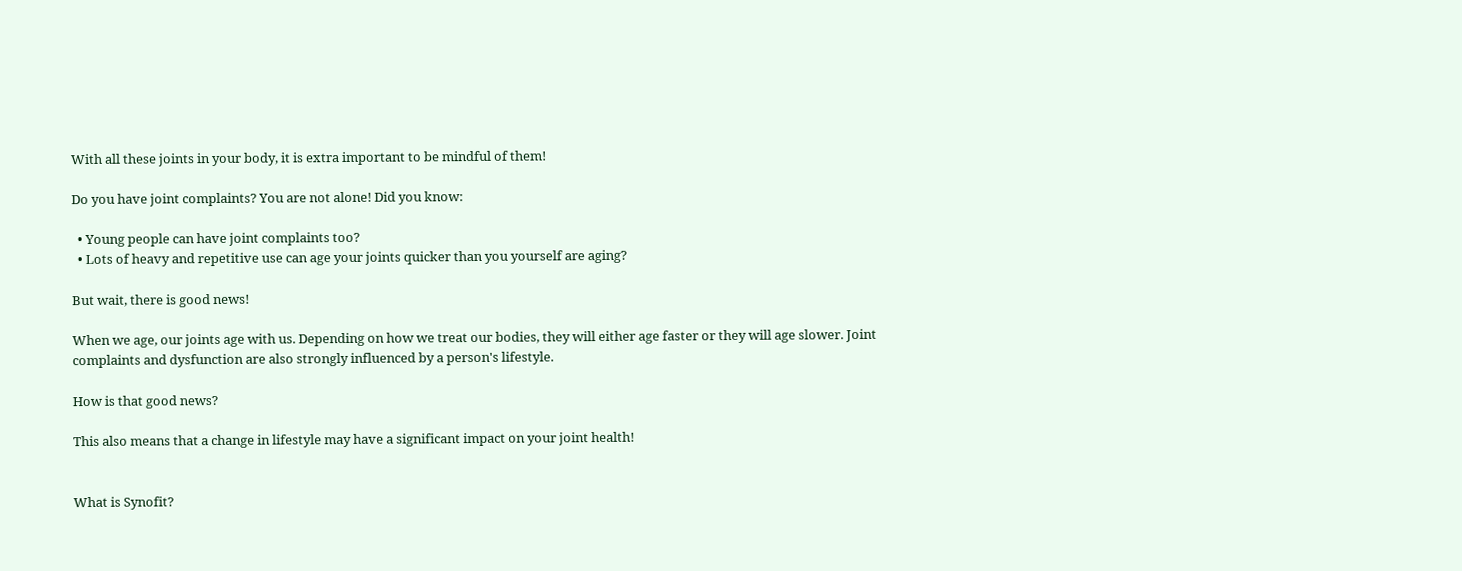With all these joints in your body, it is extra important to be mindful of them!

Do you have joint complaints? You are not alone! Did you know:

  • Young people can have joint complaints too?
  • Lots of heavy and repetitive use can age your joints quicker than you yourself are aging?

But wait, there is good news!

When we age, our joints age with us. Depending on how we treat our bodies, they will either age faster or they will age slower. Joint complaints and dysfunction are also strongly influenced by a person's lifestyle.

How is that good news?

This also means that a change in lifestyle may have a significant impact on your joint health!


What is Synofit?